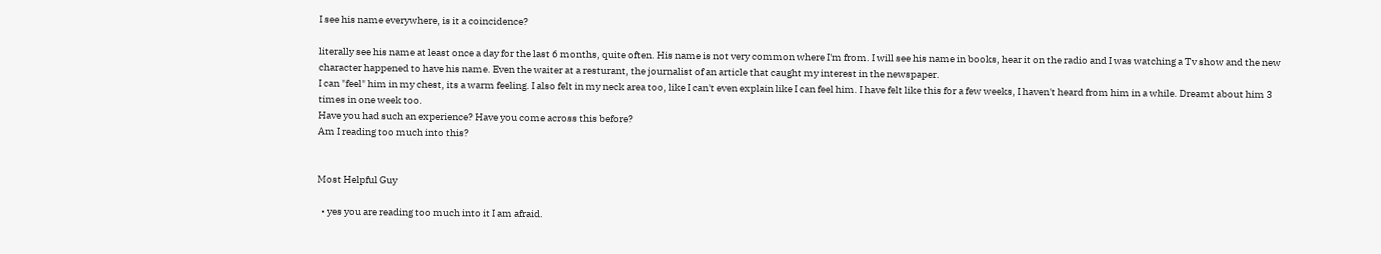I see his name everywhere, is it a coincidence?

literally see his name at least once a day for the last 6 months, quite often. His name is not very common where I'm from. I will see his name in books, hear it on the radio and I was watching a Tv show and the new character happened to have his name. Even the waiter at a resturant, the journalist of an article that caught my interest in the newspaper.
I can "feel" him in my chest, its a warm feeling. I also felt in my neck area too, like I can't even explain like I can feel him. I have felt like this for a few weeks, I haven't heard from him in a while. Dreamt about him 3 times in one week too.
Have you had such an experience? Have you come across this before?
Am I reading too much into this?


Most Helpful Guy

  • yes you are reading too much into it I am afraid.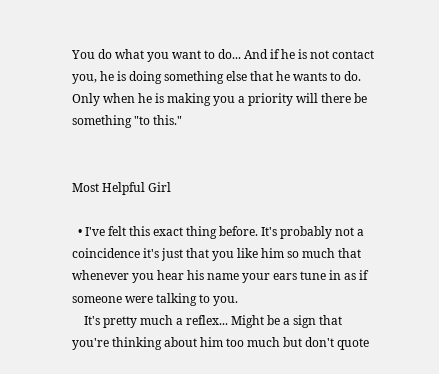You do what you want to do... And if he is not contact you, he is doing something else that he wants to do. Only when he is making you a priority will there be something "to this."


Most Helpful Girl

  • I've felt this exact thing before. It's probably not a coincidence it's just that you like him so much that whenever you hear his name your ears tune in as if someone were talking to you.
    It's pretty much a reflex... Might be a sign that you're thinking about him too much but don't quote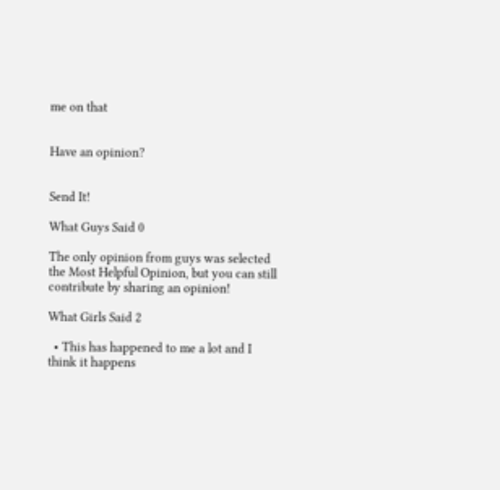me on that


Have an opinion?


Send It!

What Guys Said 0

The only opinion from guys was selected the Most Helpful Opinion, but you can still contribute by sharing an opinion!

What Girls Said 2

  • This has happened to me a lot and I think it happens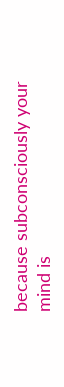because subconsciously your mind is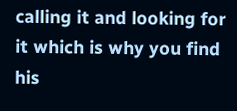calling it and looking for it which is why you find his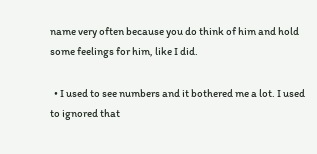name very often because you do think of him and hold some feelings for him, like I did.

  • I used to see numbers and it bothered me a lot. I used to ignored that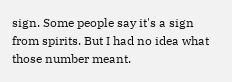sign. Some people say it's a sign from spirits. But I had no idea what those number meant.